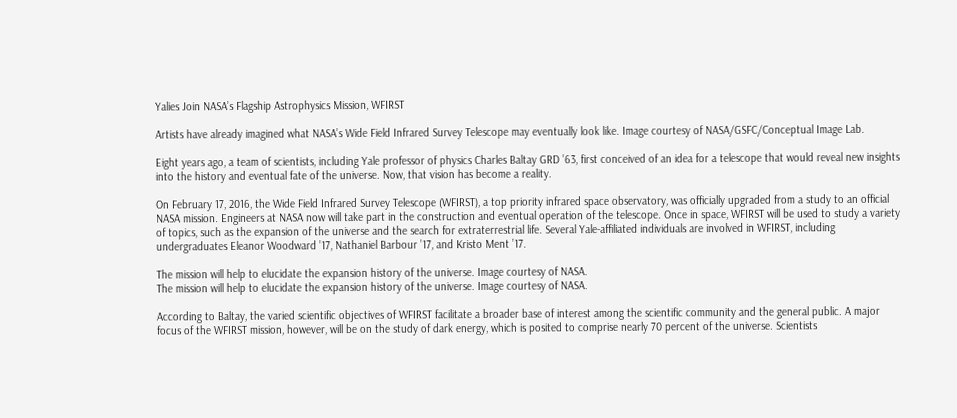Yalies Join NASA’s Flagship Astrophysics Mission, WFIRST

Artists have already imagined what NASA’s Wide Field Infrared Survey Telescope may eventually look like. Image courtesy of NASA/GSFC/Conceptual Image Lab.

Eight years ago, a team of scientists, including Yale professor of physics Charles Baltay GRD ’63, first conceived of an idea for a telescope that would reveal new insights into the history and eventual fate of the universe. Now, that vision has become a reality.

On February 17, 2016, the Wide Field Infrared Survey Telescope (WFIRST), a top priority infrared space observatory, was officially upgraded from a study to an official NASA mission. Engineers at NASA now will take part in the construction and eventual operation of the telescope. Once in space, WFIRST will be used to study a variety of topics, such as the expansion of the universe and the search for extraterrestrial life. Several Yale-affiliated individuals are involved in WFIRST, including undergraduates Eleanor Woodward ’17, Nathaniel Barbour ’17, and Kristo Ment ’17.

The mission will help to elucidate the expansion history of the universe. Image courtesy of NASA.
The mission will help to elucidate the expansion history of the universe. Image courtesy of NASA.

According to Baltay, the varied scientific objectives of WFIRST facilitate a broader base of interest among the scientific community and the general public. A major focus of the WFIRST mission, however, will be on the study of dark energy, which is posited to comprise nearly 70 percent of the universe. Scientists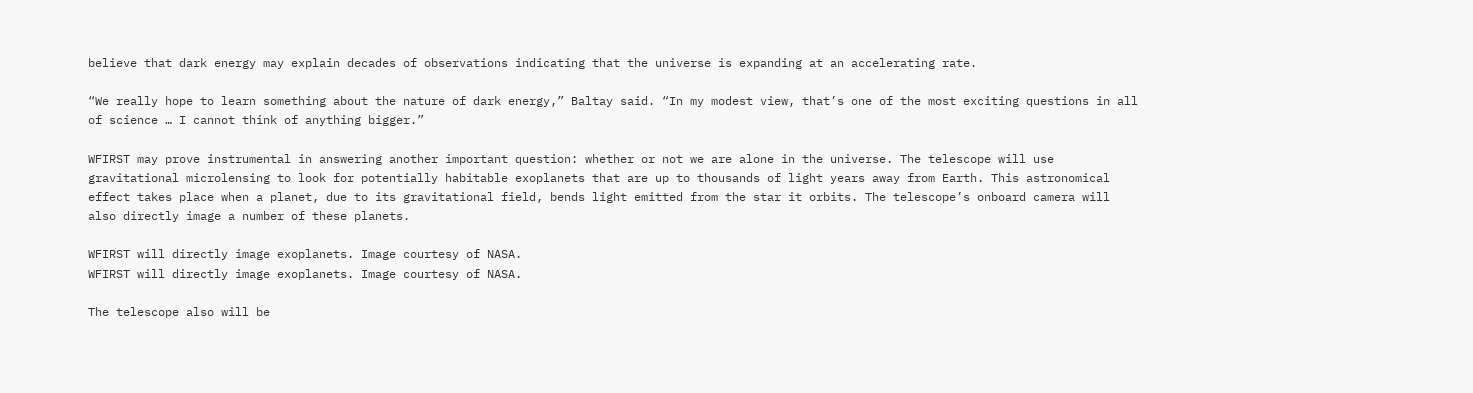believe that dark energy may explain decades of observations indicating that the universe is expanding at an accelerating rate.

“We really hope to learn something about the nature of dark energy,” Baltay said. “In my modest view, that’s one of the most exciting questions in all of science … I cannot think of anything bigger.”

WFIRST may prove instrumental in answering another important question: whether or not we are alone in the universe. The telescope will use gravitational microlensing to look for potentially habitable exoplanets that are up to thousands of light years away from Earth. This astronomical effect takes place when a planet, due to its gravitational field, bends light emitted from the star it orbits. The telescope’s onboard camera will also directly image a number of these planets.

WFIRST will directly image exoplanets. Image courtesy of NASA.
WFIRST will directly image exoplanets. Image courtesy of NASA.

The telescope also will be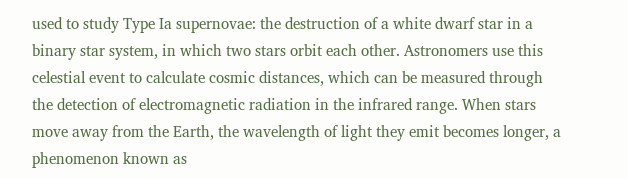used to study Type Ia supernovae: the destruction of a white dwarf star in a binary star system, in which two stars orbit each other. Astronomers use this celestial event to calculate cosmic distances, which can be measured through the detection of electromagnetic radiation in the infrared range. When stars move away from the Earth, the wavelength of light they emit becomes longer, a phenomenon known as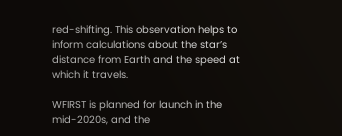red-shifting. This observation helps to inform calculations about the star’s distance from Earth and the speed at which it travels.

WFIRST is planned for launch in the mid-2020s, and the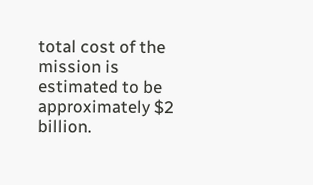total cost of the mission is estimated to be approximately $2 billion.